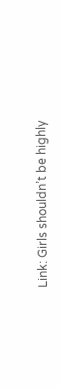Link: Girls shouldn’t be highly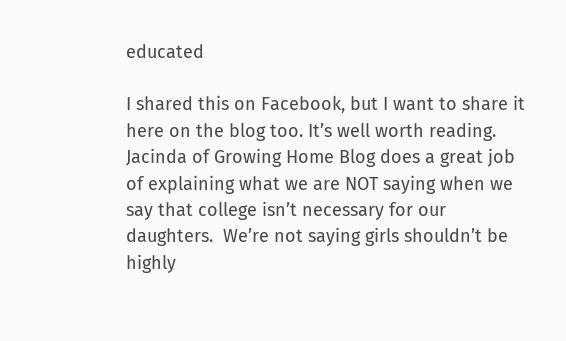educated

I shared this on Facebook, but I want to share it here on the blog too. It’s well worth reading.  Jacinda of Growing Home Blog does a great job of explaining what we are NOT saying when we say that college isn’t necessary for our daughters.  We’re not saying girls shouldn’t be highly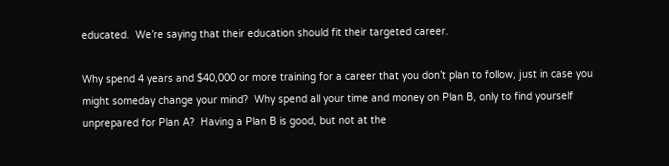educated.  We’re saying that their education should fit their targeted career.

Why spend 4 years and $40,000 or more training for a career that you don’t plan to follow, just in case you might someday change your mind?  Why spend all your time and money on Plan B, only to find yourself unprepared for Plan A?  Having a Plan B is good, but not at the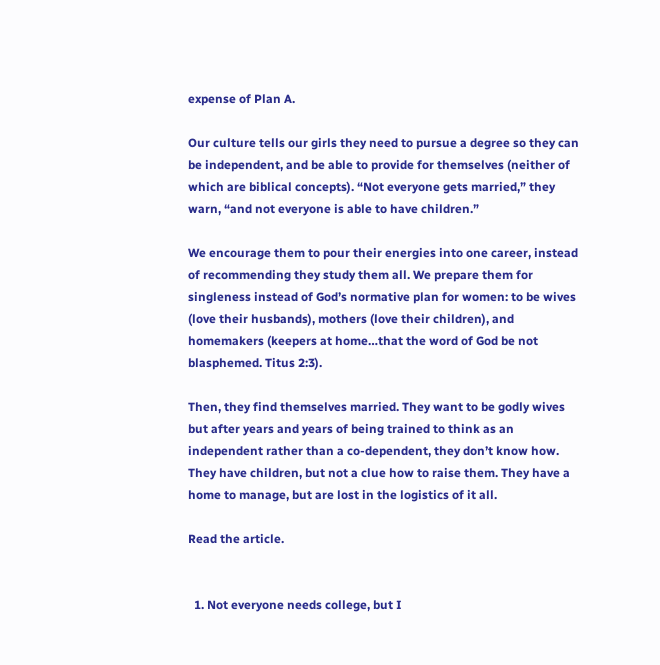expense of Plan A.

Our culture tells our girls they need to pursue a degree so they can be independent, and be able to provide for themselves (neither of which are biblical concepts). “Not everyone gets married,” they warn, “and not everyone is able to have children.”

We encourage them to pour their energies into one career, instead of recommending they study them all. We prepare them for singleness instead of God’s normative plan for women: to be wives (love their husbands), mothers (love their children), and homemakers (keepers at home…that the word of God be not blasphemed. Titus 2:3).

Then, they find themselves married. They want to be godly wives but after years and years of being trained to think as an independent rather than a co-dependent, they don’t know how. They have children, but not a clue how to raise them. They have a home to manage, but are lost in the logistics of it all.

Read the article.


  1. Not everyone needs college, but I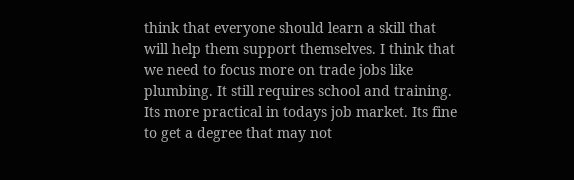think that everyone should learn a skill that will help them support themselves. I think that we need to focus more on trade jobs like plumbing. It still requires school and training. Its more practical in todays job market. Its fine to get a degree that may not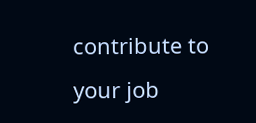contribute to your job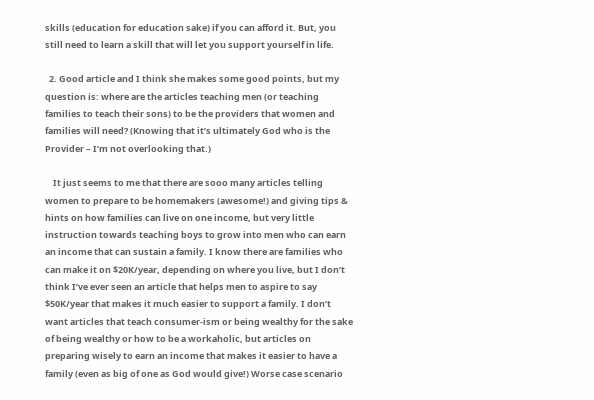skills (education for education sake) if you can afford it. But, you still need to learn a skill that will let you support yourself in life.

  2. Good article and I think she makes some good points, but my question is: where are the articles teaching men (or teaching families to teach their sons) to be the providers that women and families will need? (Knowing that it’s ultimately God who is the Provider – I’m not overlooking that.)

    It just seems to me that there are sooo many articles telling women to prepare to be homemakers (awesome!) and giving tips & hints on how families can live on one income, but very little instruction towards teaching boys to grow into men who can earn an income that can sustain a family. I know there are families who can make it on $20K/year, depending on where you live, but I don’t think I’ve ever seen an article that helps men to aspire to say $50K/year that makes it much easier to support a family. I don’t want articles that teach consumer-ism or being wealthy for the sake of being wealthy or how to be a workaholic, but articles on preparing wisely to earn an income that makes it easier to have a family (even as big of one as God would give!) Worse case scenario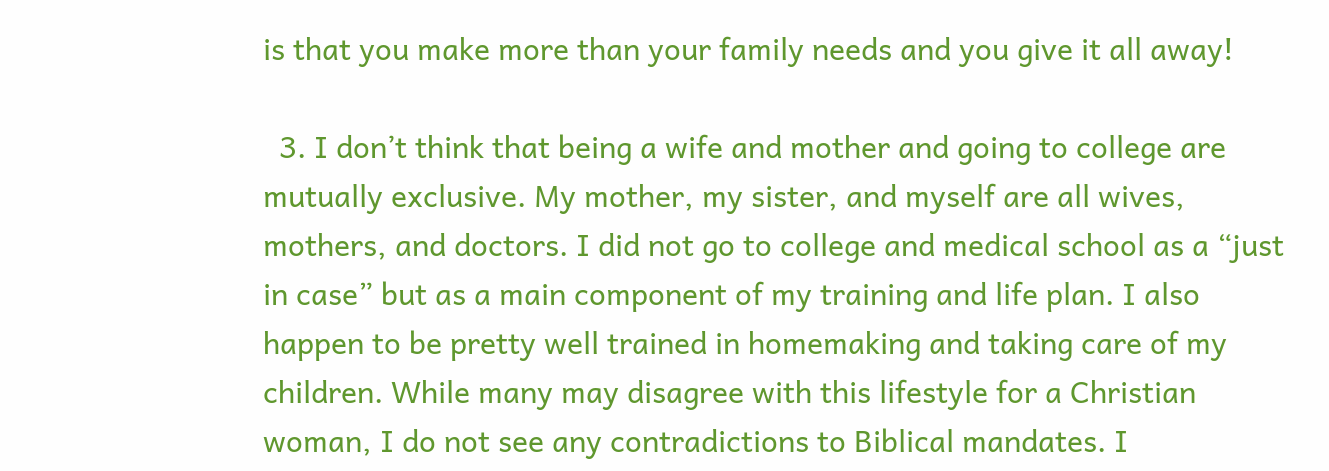is that you make more than your family needs and you give it all away!

  3. I don’t think that being a wife and mother and going to college are mutually exclusive. My mother, my sister, and myself are all wives, mothers, and doctors. I did not go to college and medical school as a “just in case” but as a main component of my training and life plan. I also happen to be pretty well trained in homemaking and taking care of my children. While many may disagree with this lifestyle for a Christian woman, I do not see any contradictions to Biblical mandates. I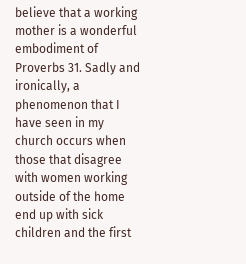believe that a working mother is a wonderful embodiment of Proverbs 31. Sadly and ironically, a phenomenon that I have seen in my church occurs when those that disagree with women working outside of the home end up with sick children and the first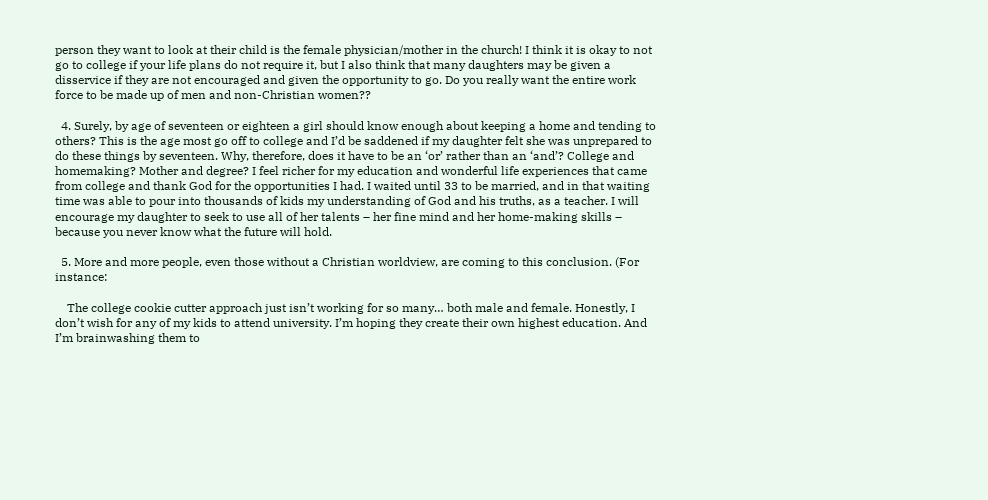person they want to look at their child is the female physician/mother in the church! I think it is okay to not go to college if your life plans do not require it, but I also think that many daughters may be given a disservice if they are not encouraged and given the opportunity to go. Do you really want the entire work force to be made up of men and non-Christian women??

  4. Surely, by age of seventeen or eighteen a girl should know enough about keeping a home and tending to others? This is the age most go off to college and I’d be saddened if my daughter felt she was unprepared to do these things by seventeen. Why, therefore, does it have to be an ‘or’ rather than an ‘and’? College and homemaking? Mother and degree? I feel richer for my education and wonderful life experiences that came from college and thank God for the opportunities I had. I waited until 33 to be married, and in that waiting time was able to pour into thousands of kids my understanding of God and his truths, as a teacher. I will encourage my daughter to seek to use all of her talents – her fine mind and her home-making skills – because you never know what the future will hold.

  5. More and more people, even those without a Christian worldview, are coming to this conclusion. (For instance:

    The college cookie cutter approach just isn’t working for so many… both male and female. Honestly, I don’t wish for any of my kids to attend university. I’m hoping they create their own highest education. And I’m brainwashing them to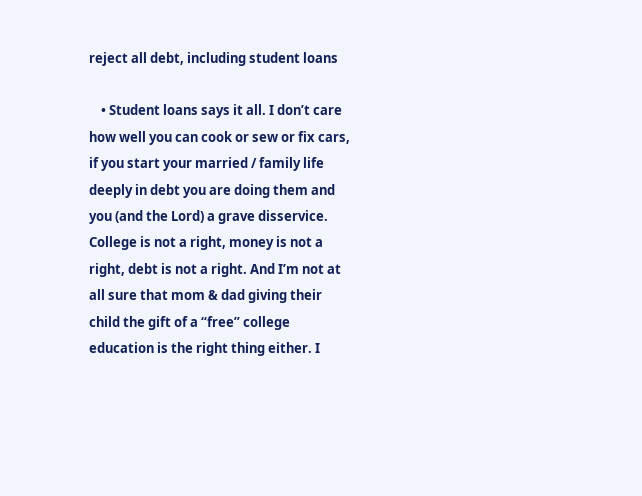reject all debt, including student loans

    • Student loans says it all. I don’t care how well you can cook or sew or fix cars, if you start your married / family life deeply in debt you are doing them and you (and the Lord) a grave disservice. College is not a right, money is not a right, debt is not a right. And I’m not at all sure that mom & dad giving their child the gift of a “free” college education is the right thing either. I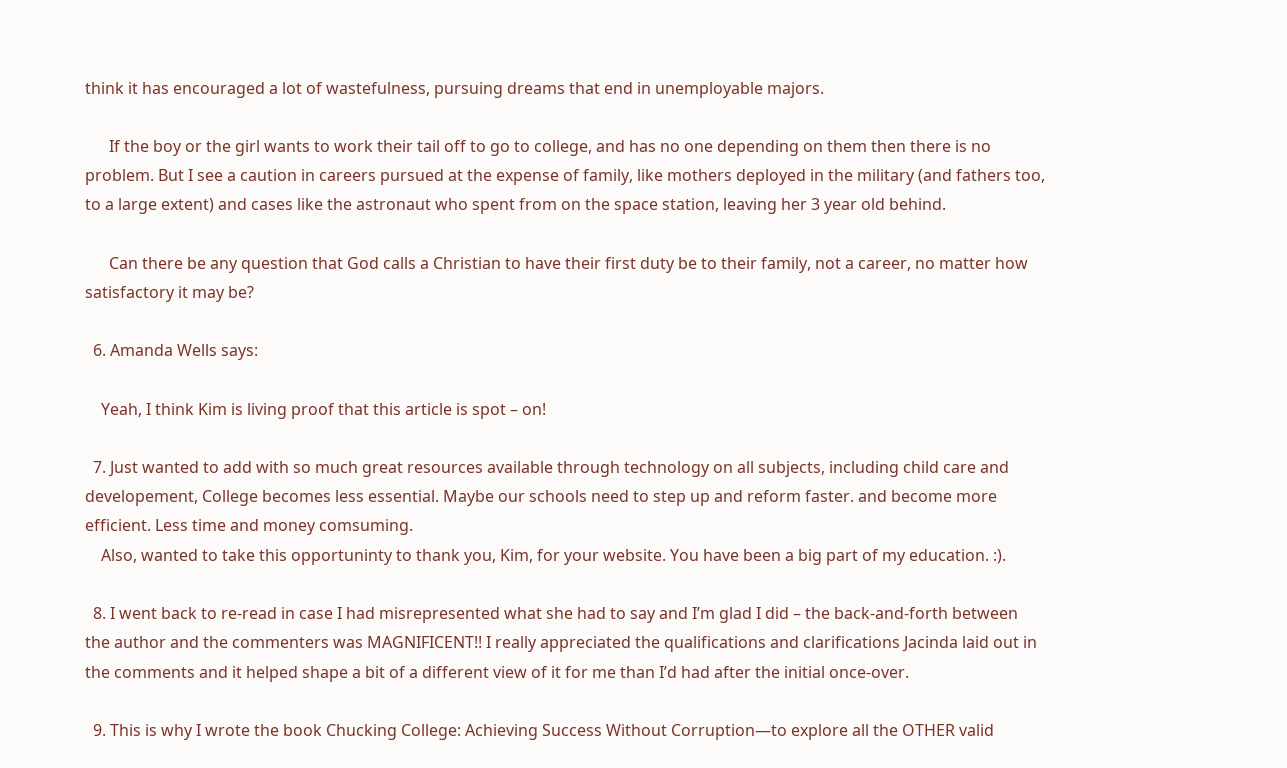think it has encouraged a lot of wastefulness, pursuing dreams that end in unemployable majors.

      If the boy or the girl wants to work their tail off to go to college, and has no one depending on them then there is no problem. But I see a caution in careers pursued at the expense of family, like mothers deployed in the military (and fathers too, to a large extent) and cases like the astronaut who spent from on the space station, leaving her 3 year old behind.

      Can there be any question that God calls a Christian to have their first duty be to their family, not a career, no matter how satisfactory it may be?

  6. Amanda Wells says:

    Yeah, I think Kim is living proof that this article is spot – on!

  7. Just wanted to add with so much great resources available through technology on all subjects, including child care and developement, College becomes less essential. Maybe our schools need to step up and reform faster. and become more efficient. Less time and money comsuming.
    Also, wanted to take this opportuninty to thank you, Kim, for your website. You have been a big part of my education. :).

  8. I went back to re-read in case I had misrepresented what she had to say and I’m glad I did – the back-and-forth between the author and the commenters was MAGNIFICENT!! I really appreciated the qualifications and clarifications Jacinda laid out in the comments and it helped shape a bit of a different view of it for me than I’d had after the initial once-over.

  9. This is why I wrote the book Chucking College: Achieving Success Without Corruption—to explore all the OTHER valid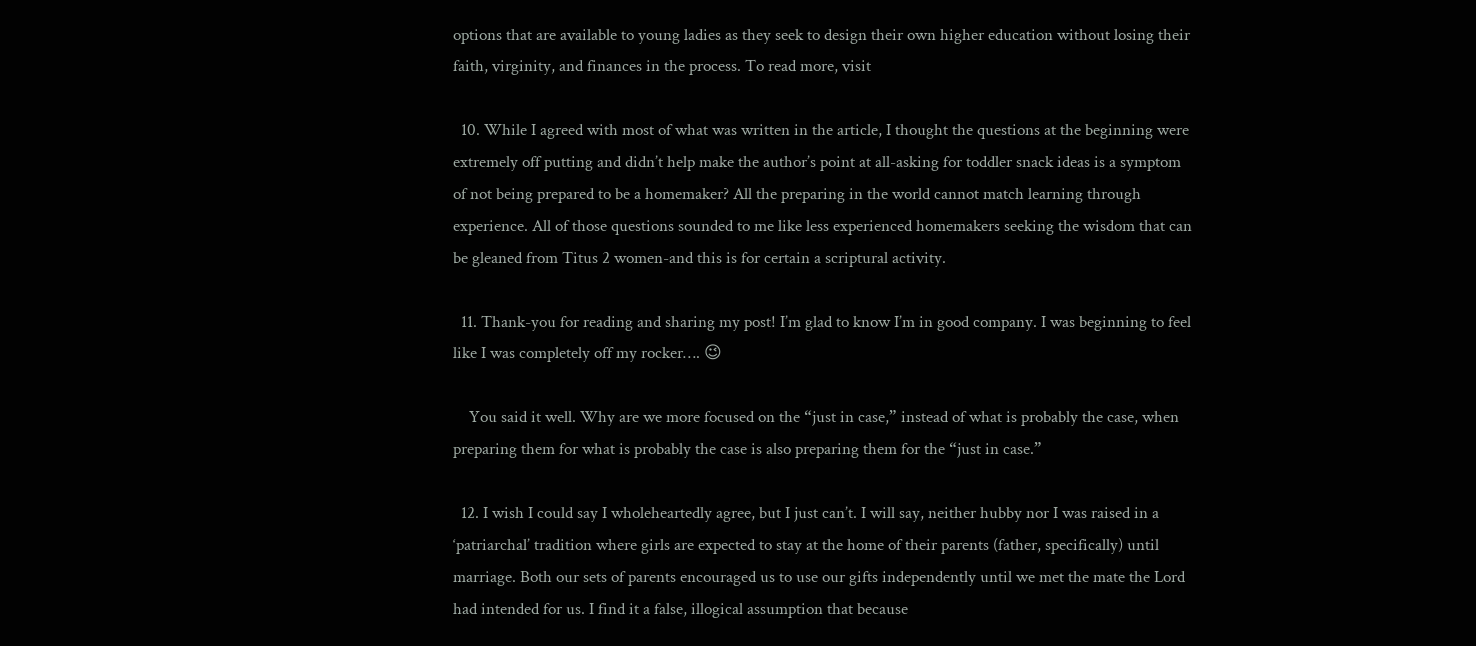options that are available to young ladies as they seek to design their own higher education without losing their faith, virginity, and finances in the process. To read more, visit

  10. While I agreed with most of what was written in the article, I thought the questions at the beginning were extremely off putting and didn’t help make the author’s point at all-asking for toddler snack ideas is a symptom of not being prepared to be a homemaker? All the preparing in the world cannot match learning through experience. All of those questions sounded to me like less experienced homemakers seeking the wisdom that can be gleaned from Titus 2 women-and this is for certain a scriptural activity.

  11. Thank-you for reading and sharing my post! I’m glad to know I’m in good company. I was beginning to feel like I was completely off my rocker…. 😉

    You said it well. Why are we more focused on the “just in case,” instead of what is probably the case, when preparing them for what is probably the case is also preparing them for the “just in case.”

  12. I wish I could say I wholeheartedly agree, but I just can’t. I will say, neither hubby nor I was raised in a ‘patriarchal’ tradition where girls are expected to stay at the home of their parents (father, specifically) until marriage. Both our sets of parents encouraged us to use our gifts independently until we met the mate the Lord had intended for us. I find it a false, illogical assumption that because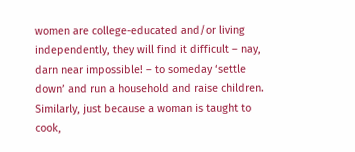women are college-educated and/or living independently, they will find it difficult – nay, darn near impossible! – to someday ‘settle down’ and run a household and raise children. Similarly, just because a woman is taught to cook,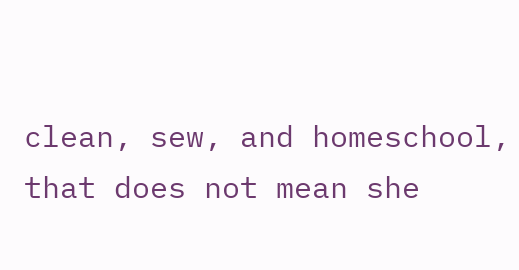clean, sew, and homeschool, that does not mean she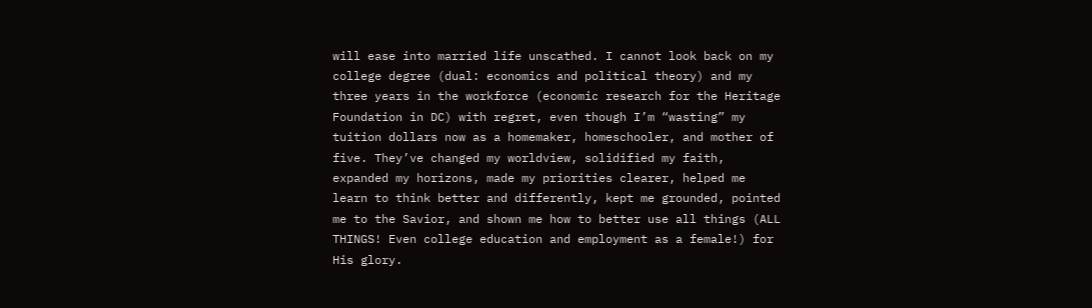will ease into married life unscathed. I cannot look back on my college degree (dual: economics and political theory) and my three years in the workforce (economic research for the Heritage Foundation in DC) with regret, even though I’m “wasting” my tuition dollars now as a homemaker, homeschooler, and mother of five. They’ve changed my worldview, solidified my faith, expanded my horizons, made my priorities clearer, helped me learn to think better and differently, kept me grounded, pointed me to the Savior, and shown me how to better use all things (ALL THINGS! Even college education and employment as a female!) for His glory.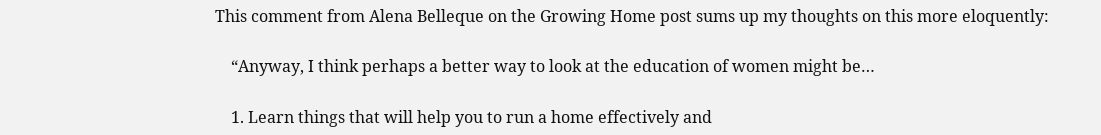This comment from Alena Belleque on the Growing Home post sums up my thoughts on this more eloquently:

    “Anyway, I think perhaps a better way to look at the education of women might be…

    1. Learn things that will help you to run a home effectively and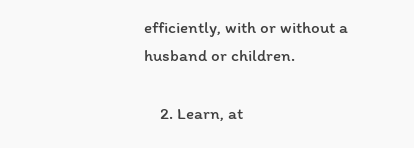efficiently, with or without a husband or children.

    2. Learn, at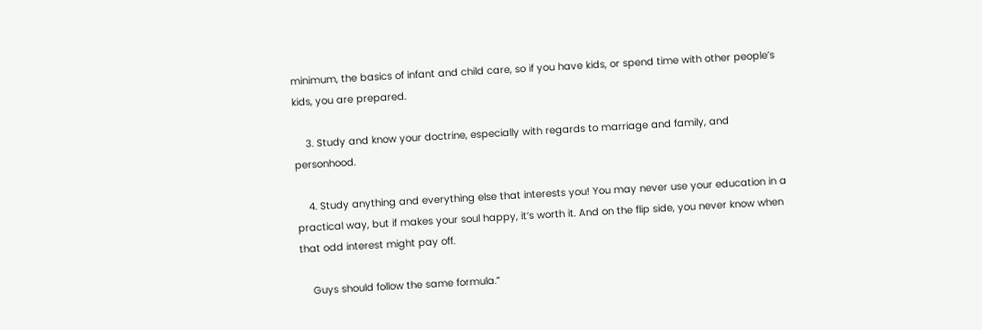minimum, the basics of infant and child care, so if you have kids, or spend time with other people’s kids, you are prepared.

    3. Study and know your doctrine, especially with regards to marriage and family, and personhood.

    4. Study anything and everything else that interests you! You may never use your education in a practical way, but if makes your soul happy, it’s worth it. And on the flip side, you never know when that odd interest might pay off.

    Guys should follow the same formula.”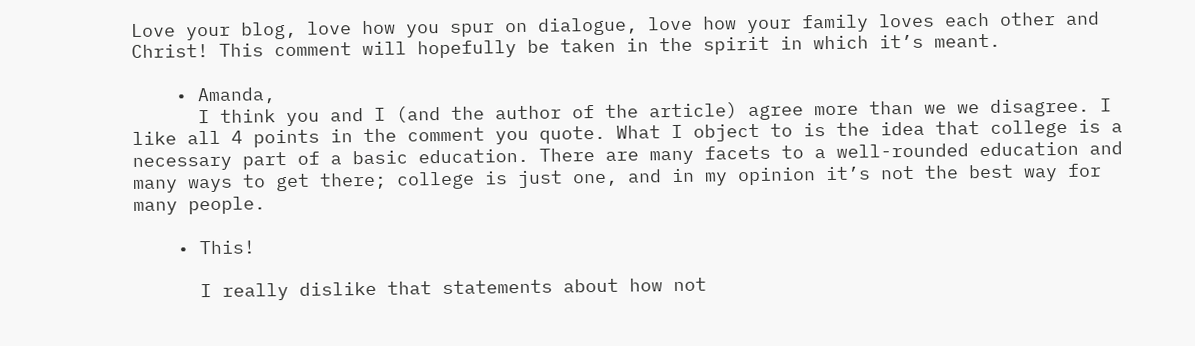Love your blog, love how you spur on dialogue, love how your family loves each other and Christ! This comment will hopefully be taken in the spirit in which it’s meant.

    • Amanda,
      I think you and I (and the author of the article) agree more than we we disagree. I like all 4 points in the comment you quote. What I object to is the idea that college is a necessary part of a basic education. There are many facets to a well-rounded education and many ways to get there; college is just one, and in my opinion it’s not the best way for many people.

    • This!

      I really dislike that statements about how not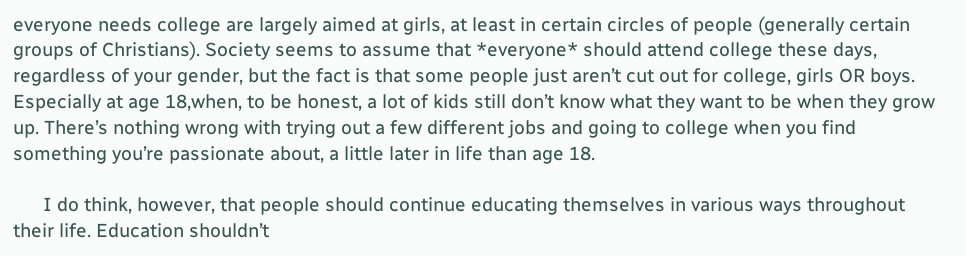everyone needs college are largely aimed at girls, at least in certain circles of people (generally certain groups of Christians). Society seems to assume that *everyone* should attend college these days, regardless of your gender, but the fact is that some people just aren’t cut out for college, girls OR boys. Especially at age 18,when, to be honest, a lot of kids still don’t know what they want to be when they grow up. There’s nothing wrong with trying out a few different jobs and going to college when you find something you’re passionate about, a little later in life than age 18.

      I do think, however, that people should continue educating themselves in various ways throughout their life. Education shouldn’t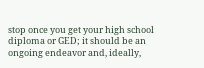stop once you get your high school diploma or GED; it should be an ongoing endeavor and, ideally,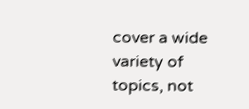cover a wide variety of topics, not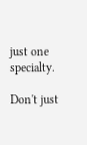just one specialty.

Don't just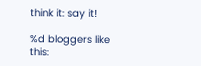think it: say it!

%d bloggers like this: